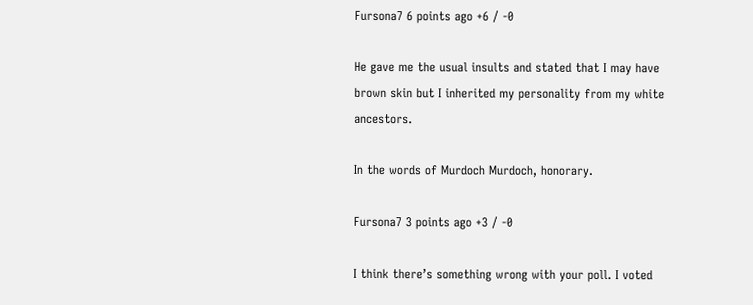Fursona7 6 points ago +6 / -0

He gave me the usual insults and stated that I may have brown skin but I inherited my personality from my white ancestors.

In the words of Murdoch Murdoch, honorary.

Fursona7 3 points ago +3 / -0

I think there’s something wrong with your poll. I voted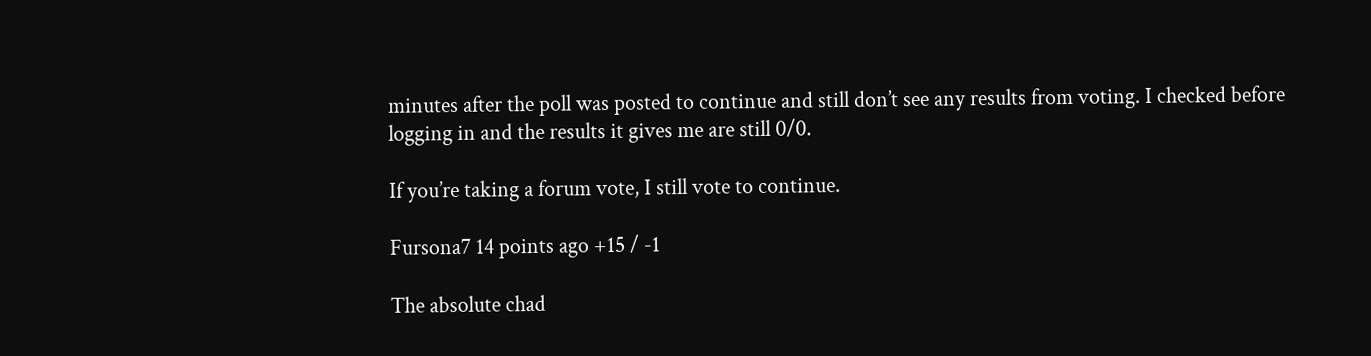minutes after the poll was posted to continue and still don’t see any results from voting. I checked before logging in and the results it gives me are still 0/0.

If you’re taking a forum vote, I still vote to continue.

Fursona7 14 points ago +15 / -1

The absolute chad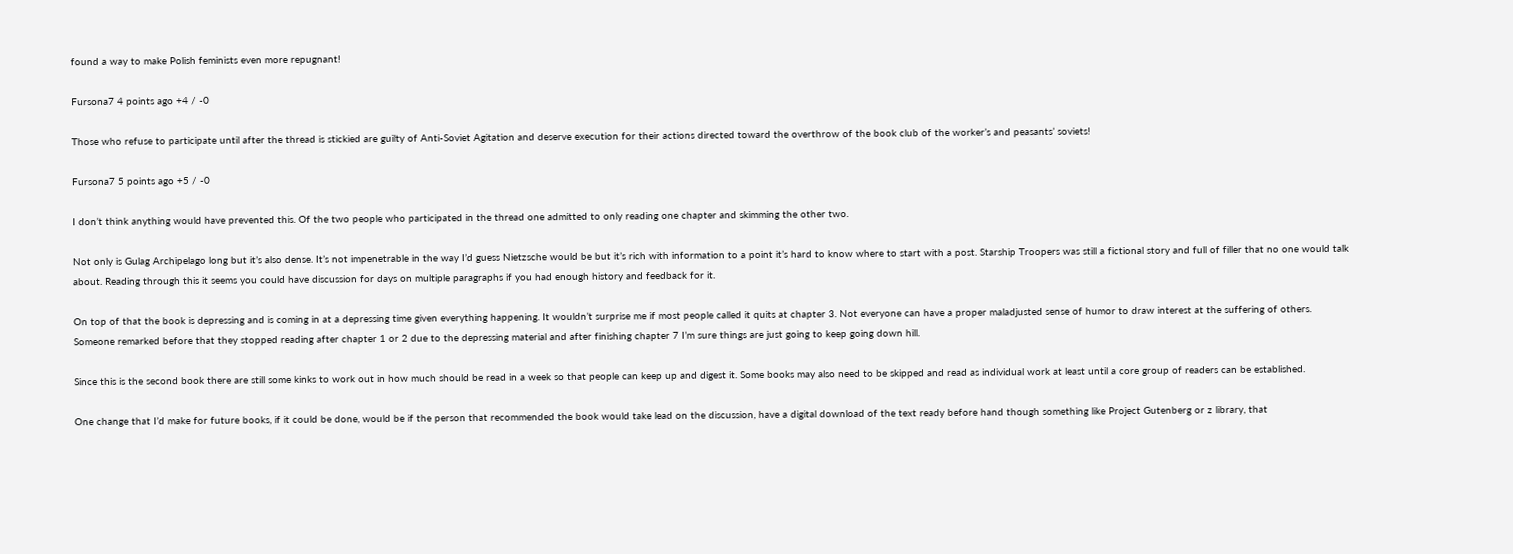found a way to make Polish feminists even more repugnant!

Fursona7 4 points ago +4 / -0

Those who refuse to participate until after the thread is stickied are guilty of Anti-Soviet Agitation and deserve execution for their actions directed toward the overthrow of the book club of the worker’s and peasants’ soviets!

Fursona7 5 points ago +5 / -0

I don’t think anything would have prevented this. Of the two people who participated in the thread one admitted to only reading one chapter and skimming the other two.

Not only is Gulag Archipelago long but it’s also dense. It’s not impenetrable in the way I’d guess Nietzsche would be but it’s rich with information to a point it’s hard to know where to start with a post. Starship Troopers was still a fictional story and full of filler that no one would talk about. Reading through this it seems you could have discussion for days on multiple paragraphs if you had enough history and feedback for it.

On top of that the book is depressing and is coming in at a depressing time given everything happening. It wouldn’t surprise me if most people called it quits at chapter 3. Not everyone can have a proper maladjusted sense of humor to draw interest at the suffering of others. Someone remarked before that they stopped reading after chapter 1 or 2 due to the depressing material and after finishing chapter 7 I’m sure things are just going to keep going down hill.

Since this is the second book there are still some kinks to work out in how much should be read in a week so that people can keep up and digest it. Some books may also need to be skipped and read as individual work at least until a core group of readers can be established.

One change that I’d make for future books, if it could be done, would be if the person that recommended the book would take lead on the discussion, have a digital download of the text ready before hand though something like Project Gutenberg or z library, that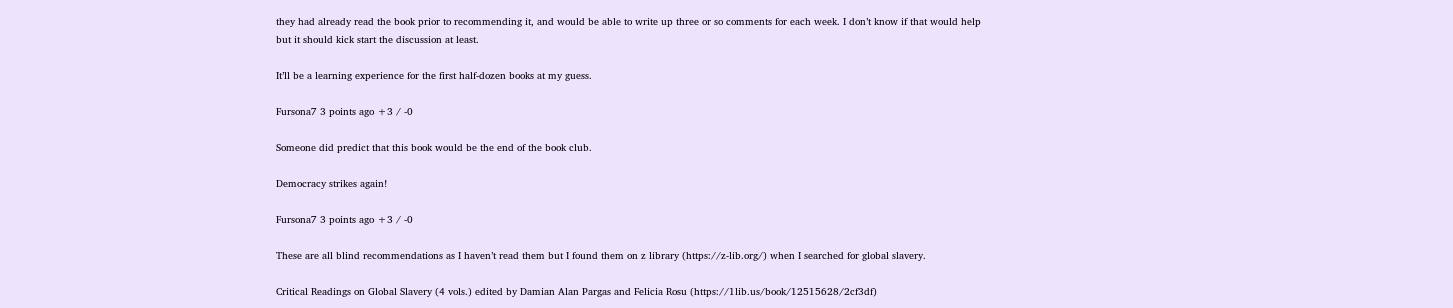they had already read the book prior to recommending it, and would be able to write up three or so comments for each week. I don’t know if that would help but it should kick start the discussion at least.

It’ll be a learning experience for the first half-dozen books at my guess.

Fursona7 3 points ago +3 / -0

Someone did predict that this book would be the end of the book club.

Democracy strikes again!

Fursona7 3 points ago +3 / -0

These are all blind recommendations as I haven’t read them but I found them on z library (https://z-lib.org/) when I searched for global slavery.

Critical Readings on Global Slavery (4 vols.) edited by Damian Alan Pargas and Felicia Rosu (https://1lib.us/book/12515628/2cf3df)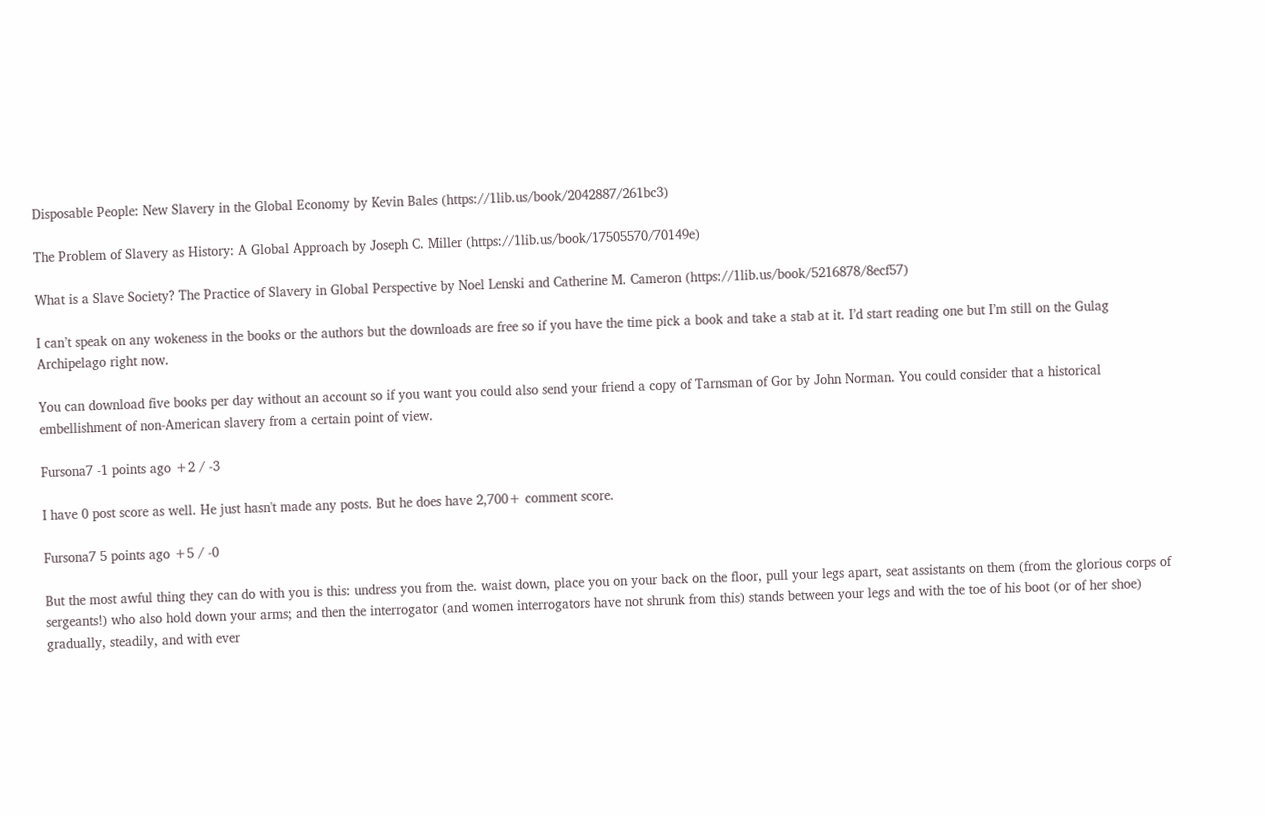Disposable People: New Slavery in the Global Economy by Kevin Bales (https://1lib.us/book/2042887/261bc3)

The Problem of Slavery as History: A Global Approach by Joseph C. Miller (https://1lib.us/book/17505570/70149e)

What is a Slave Society? The Practice of Slavery in Global Perspective by Noel Lenski and Catherine M. Cameron (https://1lib.us/book/5216878/8ecf57)

I can’t speak on any wokeness in the books or the authors but the downloads are free so if you have the time pick a book and take a stab at it. I’d start reading one but I’m still on the Gulag Archipelago right now.

You can download five books per day without an account so if you want you could also send your friend a copy of Tarnsman of Gor by John Norman. You could consider that a historical embellishment of non-American slavery from a certain point of view.

Fursona7 -1 points ago +2 / -3

I have 0 post score as well. He just hasn't made any posts. But he does have 2,700+ comment score.

Fursona7 5 points ago +5 / -0

But the most awful thing they can do with you is this: undress you from the. waist down, place you on your back on the floor, pull your legs apart, seat assistants on them (from the glorious corps of sergeants!) who also hold down your arms; and then the interrogator (and women interrogators have not shrunk from this) stands between your legs and with the toe of his boot (or of her shoe) gradually, steadily, and with ever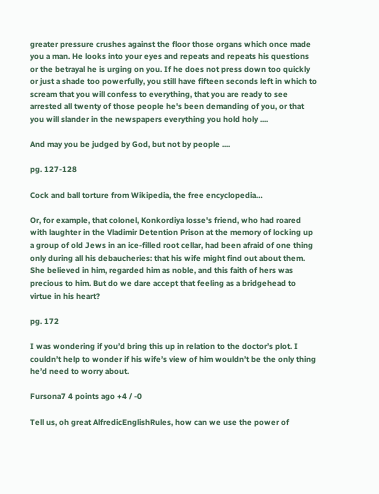greater pressure crushes against the floor those organs which once made you a man. He looks into your eyes and repeats and repeats his questions or the betrayal he is urging on you. If he does not press down too quickly or just a shade too powerfully, you still have fifteen seconds left in which to scream that you will confess to everything, that you are ready to see arrested all twenty of those people he's been demanding of you, or that you will slander in the newspapers everything you hold holy ....

And may you be judged by God, but not by people ....

pg. 127-128

Cock and ball torture from Wikipedia, the free encyclopedia…

Or, for example, that colonel, Konkordiya losse's friend, who had roared with laughter in the Vladimir Detention Prison at the memory of locking up a group of old Jews in an ice-filled root cellar, had been afraid of one thing only during all his debaucheries: that his wife might find out about them. She believed in him, regarded him as noble, and this faith of hers was precious to him. But do we dare accept that feeling as a bridgehead to virtue in his heart?

pg. 172

I was wondering if you’d bring this up in relation to the doctor’s plot. I couldn’t help to wonder if his wife’s view of him wouldn’t be the only thing he’d need to worry about.

Fursona7 4 points ago +4 / -0

Tell us, oh great AlfredicEnglishRules, how can we use the power of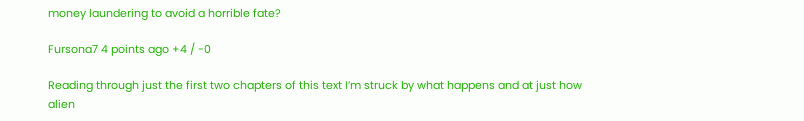money laundering to avoid a horrible fate?

Fursona7 4 points ago +4 / -0

Reading through just the first two chapters of this text I’m struck by what happens and at just how alien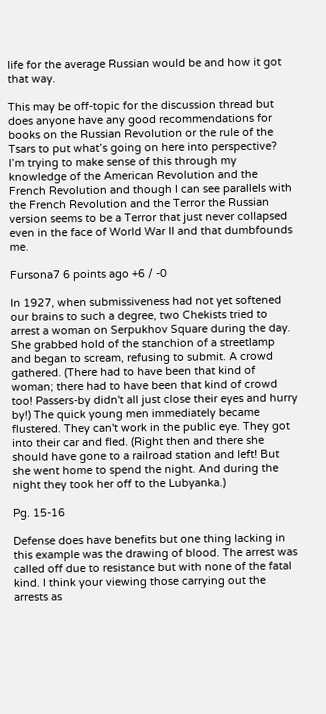life for the average Russian would be and how it got that way.

This may be off-topic for the discussion thread but does anyone have any good recommendations for books on the Russian Revolution or the rule of the Tsars to put what’s going on here into perspective? I’m trying to make sense of this through my knowledge of the American Revolution and the French Revolution and though I can see parallels with the French Revolution and the Terror the Russian version seems to be a Terror that just never collapsed even in the face of World War II and that dumbfounds me.

Fursona7 6 points ago +6 / -0

In 1927, when submissiveness had not yet softened our brains to such a degree, two Chekists tried to arrest a woman on Serpukhov Square during the day. She grabbed hold of the stanchion of a streetlamp and began to scream, refusing to submit. A crowd gathered. (There had to have been that kind of woman; there had to have been that kind of crowd too! Passers-by didn't all just close their eyes and hurry by!) The quick young men immediately became flustered. They can't work in the public eye. They got into their car and fled. (Right then and there she should have gone to a railroad station and left! But she went home to spend the night. And during the night they took her off to the Lubyanka.)

Pg. 15-16

Defense does have benefits but one thing lacking in this example was the drawing of blood. The arrest was called off due to resistance but with none of the fatal kind. I think your viewing those carrying out the arrests as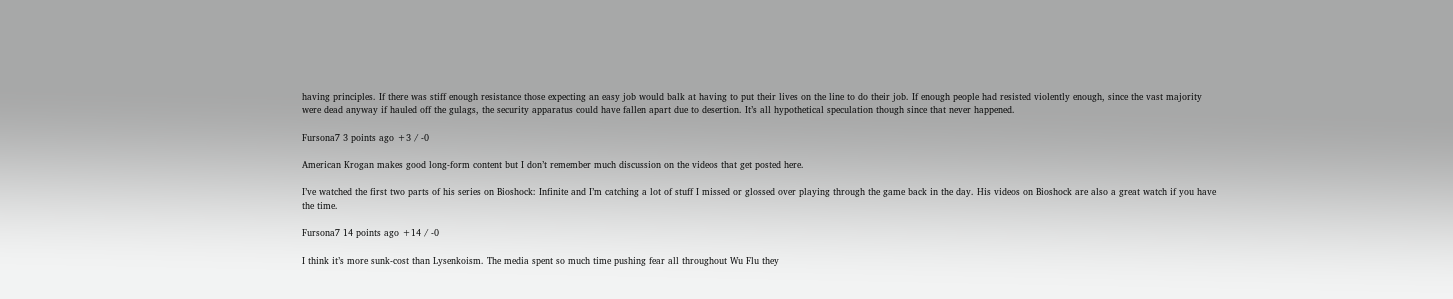having principles. If there was stiff enough resistance those expecting an easy job would balk at having to put their lives on the line to do their job. If enough people had resisted violently enough, since the vast majority were dead anyway if hauled off the gulags, the security apparatus could have fallen apart due to desertion. It’s all hypothetical speculation though since that never happened.

Fursona7 3 points ago +3 / -0

American Krogan makes good long-form content but I don’t remember much discussion on the videos that get posted here.

I’ve watched the first two parts of his series on Bioshock: Infinite and I’m catching a lot of stuff I missed or glossed over playing through the game back in the day. His videos on Bioshock are also a great watch if you have the time.

Fursona7 14 points ago +14 / -0

I think it’s more sunk-cost than Lysenkoism. The media spent so much time pushing fear all throughout Wu Flu they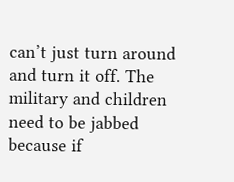can’t just turn around and turn it off. The military and children need to be jabbed because if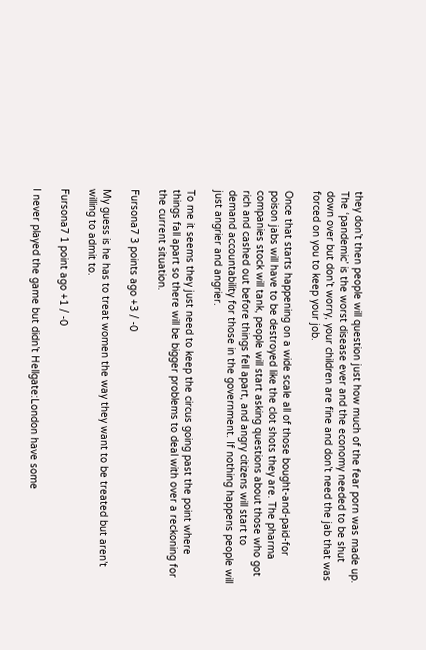they don’t then people will question just how much of the fear porn was made up. The ‘pandemic’ is the worst disease ever and the economy needed to be shut down over but don’t worry, your children are fine and don’t need the jab that was forced on you to keep your job.

Once that starts happening on a wide scale all of those bought-and-paid-for poison jabs will have to be destroyed like the clot shots they are. The pharma companies stock will tank, people will start asking questions about those who got rich and cashed out before things fell apart, and angry citizens will start to demand accountability for those in the government. If nothing happens people will just angrier and angrier.

To me it seems they just need to keep the circus going past the point where things fall apart so there will be bigger problems to deal with over a reckoning for the current situation.

Fursona7 3 points ago +3 / -0

My guess is he has to treat women the way they want to be treated but aren’t willing to admit to.

Fursona7 1 point ago +1 / -0

I never played the game but didn’t Hellgate:London have some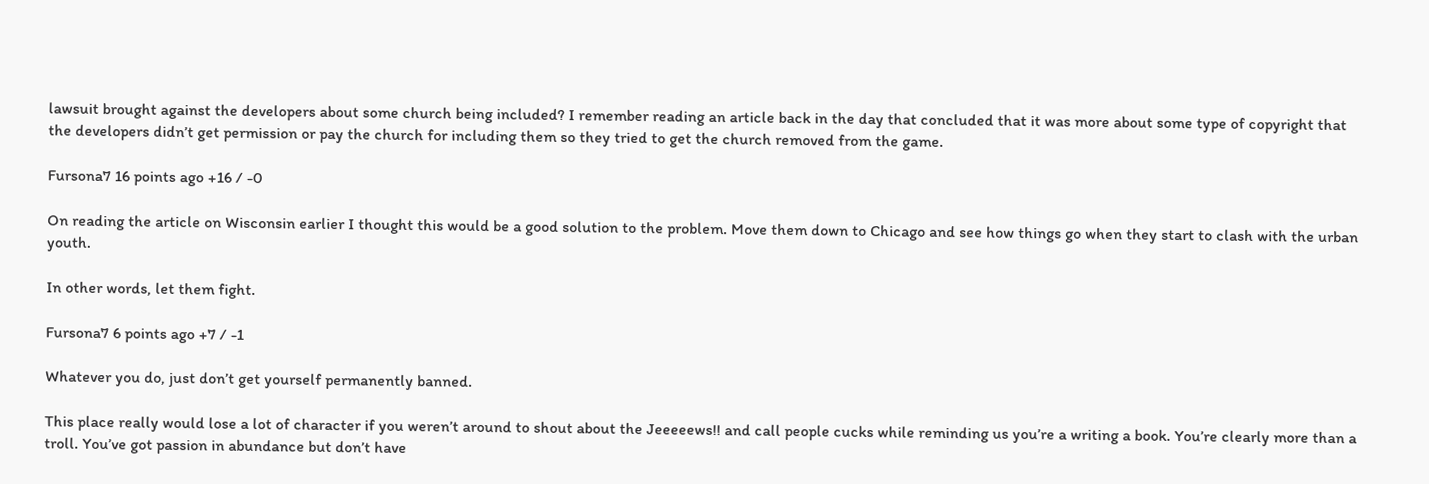lawsuit brought against the developers about some church being included? I remember reading an article back in the day that concluded that it was more about some type of copyright that the developers didn’t get permission or pay the church for including them so they tried to get the church removed from the game.

Fursona7 16 points ago +16 / -0

On reading the article on Wisconsin earlier I thought this would be a good solution to the problem. Move them down to Chicago and see how things go when they start to clash with the urban youth.

In other words, let them fight.

Fursona7 6 points ago +7 / -1

Whatever you do, just don’t get yourself permanently banned.

This place really would lose a lot of character if you weren’t around to shout about the Jeeeeews!! and call people cucks while reminding us you’re a writing a book. You’re clearly more than a troll. You’ve got passion in abundance but don’t have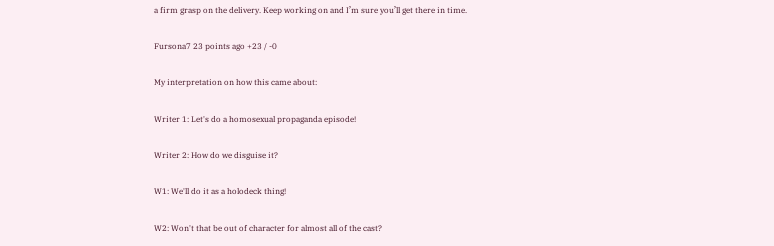a firm grasp on the delivery. Keep working on and I’m sure you’ll get there in time.

Fursona7 23 points ago +23 / -0

My interpretation on how this came about:

Writer 1: Let's do a homosexual propaganda episode!

Writer 2: How do we disguise it?

W1: We'll do it as a holodeck thing!

W2: Won't that be out of character for almost all of the cast?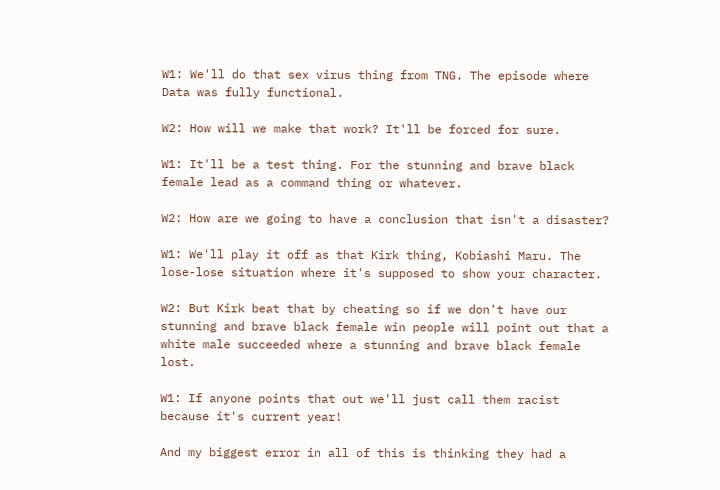W1: We'll do that sex virus thing from TNG. The episode where Data was fully functional.

W2: How will we make that work? It'll be forced for sure.

W1: It'll be a test thing. For the stunning and brave black female lead as a command thing or whatever.

W2: How are we going to have a conclusion that isn't a disaster?

W1: We'll play it off as that Kirk thing, Kobiashi Maru. The lose-lose situation where it's supposed to show your character.

W2: But Kirk beat that by cheating so if we don't have our stunning and brave black female win people will point out that a white male succeeded where a stunning and brave black female lost.

W1: If anyone points that out we'll just call them racist because it's current year!

And my biggest error in all of this is thinking they had a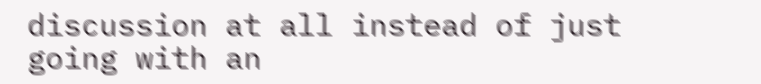discussion at all instead of just going with an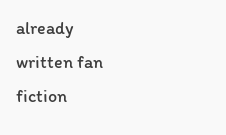already written fan fiction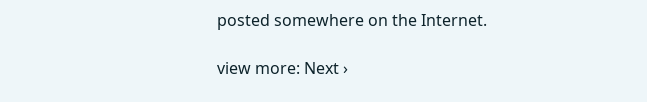posted somewhere on the Internet.

view more: Next ›